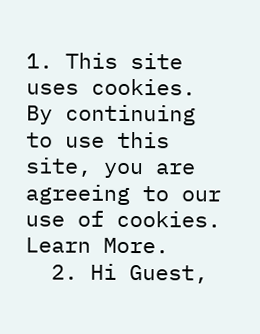1. This site uses cookies. By continuing to use this site, you are agreeing to our use of cookies. Learn More.
  2. Hi Guest,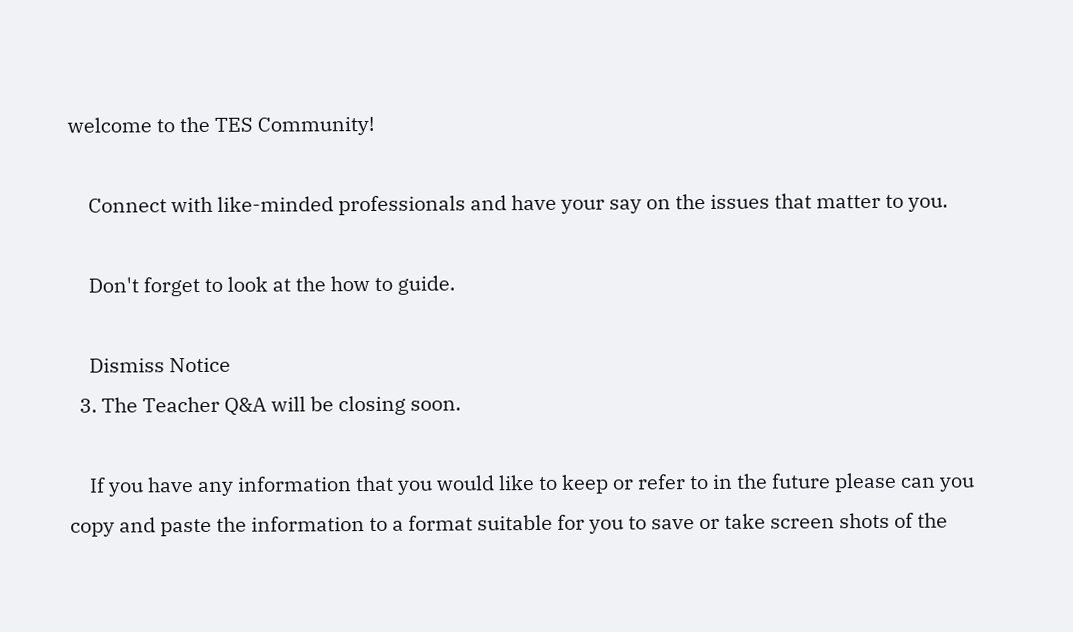welcome to the TES Community!

    Connect with like-minded professionals and have your say on the issues that matter to you.

    Don't forget to look at the how to guide.

    Dismiss Notice
  3. The Teacher Q&A will be closing soon.

    If you have any information that you would like to keep or refer to in the future please can you copy and paste the information to a format suitable for you to save or take screen shots of the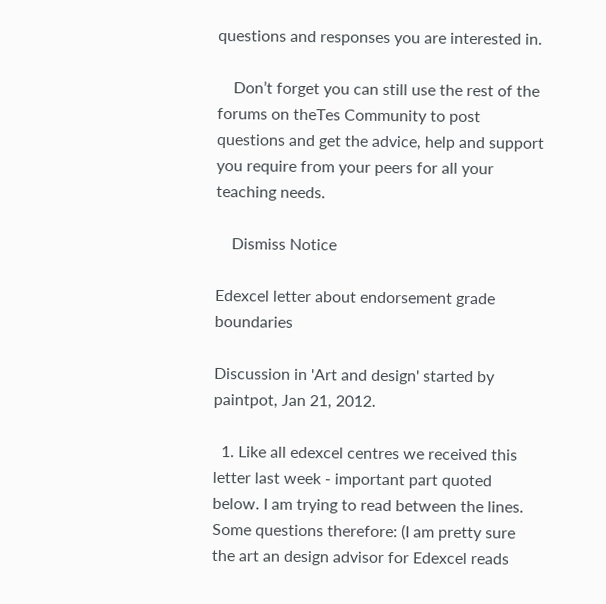questions and responses you are interested in.

    Don’t forget you can still use the rest of the forums on theTes Community to post questions and get the advice, help and support you require from your peers for all your teaching needs.

    Dismiss Notice

Edexcel letter about endorsement grade boundaries

Discussion in 'Art and design' started by paintpot, Jan 21, 2012.

  1. Like all edexcel centres we received this letter last week - important part quoted below. I am trying to read between the lines. Some questions therefore: (I am pretty sure the art an design advisor for Edexcel reads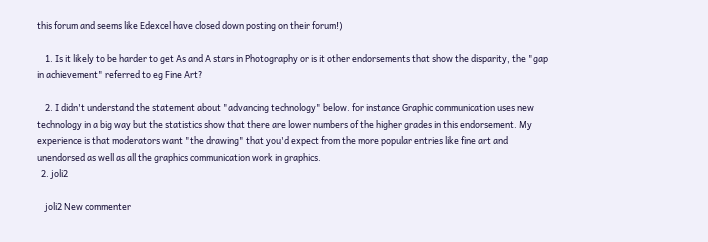this forum and seems like Edexcel have closed down posting on their forum!)

    1. Is it likely to be harder to get As and A stars in Photography or is it other endorsements that show the disparity, the "gap in achievement" referred to eg Fine Art?

    2. I didn't understand the statement about "advancing technology" below. for instance Graphic communication uses new technology in a big way but the statistics show that there are lower numbers of the higher grades in this endorsement. My experience is that moderators want "the drawing" that you'd expect from the more popular entries like fine art and unendorsed as well as all the graphics communication work in graphics.
  2. joli2

    joli2 New commenter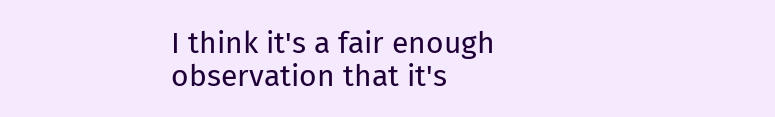I think it's a fair enough observation that it's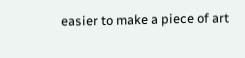easier to make a piece of art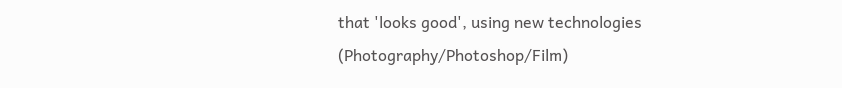that 'looks good', using new technologies (Photography/Photoshop/Film)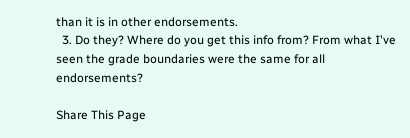than it is in other endorsements.
  3. Do they? Where do you get this info from? From what I've seen the grade boundaries were the same for all endorsements?

Share This Page